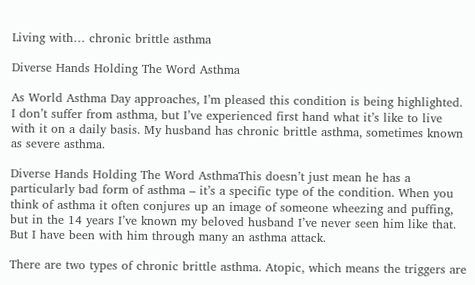Living with… chronic brittle asthma

Diverse Hands Holding The Word Asthma

As World Asthma Day approaches, I’m pleased this condition is being highlighted. I don’t suffer from asthma, but I’ve experienced first hand what it’s like to live with it on a daily basis. My husband has chronic brittle asthma, sometimes known as severe asthma.

Diverse Hands Holding The Word AsthmaThis doesn’t just mean he has a particularly bad form of asthma – it’s a specific type of the condition. When you think of asthma it often conjures up an image of someone wheezing and puffing, but in the 14 years I’ve known my beloved husband I’ve never seen him like that. But I have been with him through many an asthma attack.

There are two types of chronic brittle asthma. Atopic, which means the triggers are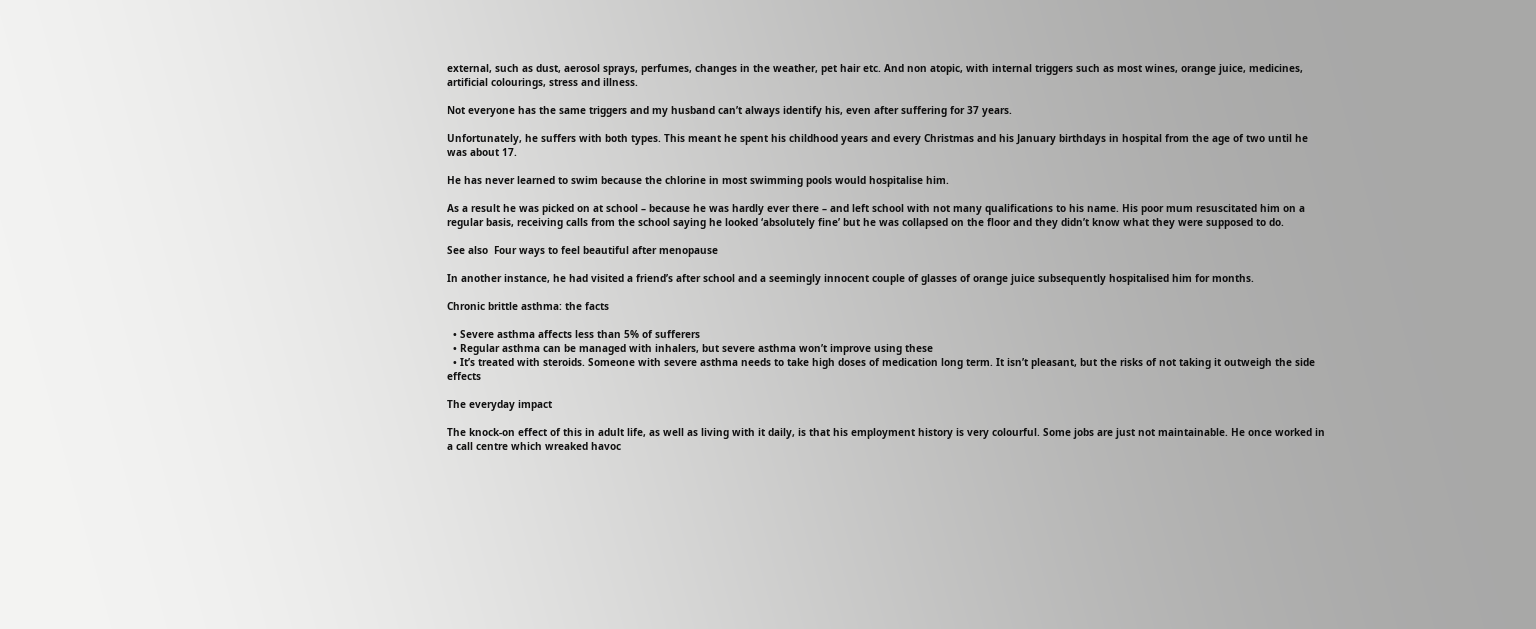external, such as dust, aerosol sprays, perfumes, changes in the weather, pet hair etc. And non atopic, with internal triggers such as most wines, orange juice, medicines, artificial colourings, stress and illness.

Not everyone has the same triggers and my husband can’t always identify his, even after suffering for 37 years.

Unfortunately, he suffers with both types. This meant he spent his childhood years and every Christmas and his January birthdays in hospital from the age of two until he was about 17.

He has never learned to swim because the chlorine in most swimming pools would hospitalise him.

As a result he was picked on at school – because he was hardly ever there – and left school with not many qualifications to his name. His poor mum resuscitated him on a regular basis, receiving calls from the school saying he looked ‘absolutely fine’ but he was collapsed on the floor and they didn’t know what they were supposed to do.

See also  Four ways to feel beautiful after menopause

In another instance, he had visited a friend’s after school and a seemingly innocent couple of glasses of orange juice subsequently hospitalised him for months.

Chronic brittle asthma: the facts

  • Severe asthma affects less than 5% of sufferers
  • Regular asthma can be managed with inhalers, but severe asthma won’t improve using these
  • It’s treated with steroids. Someone with severe asthma needs to take high doses of medication long term. It isn’t pleasant, but the risks of not taking it outweigh the side effects

The everyday impact

The knock-on effect of this in adult life, as well as living with it daily, is that his employment history is very colourful. Some jobs are just not maintainable. He once worked in a call centre which wreaked havoc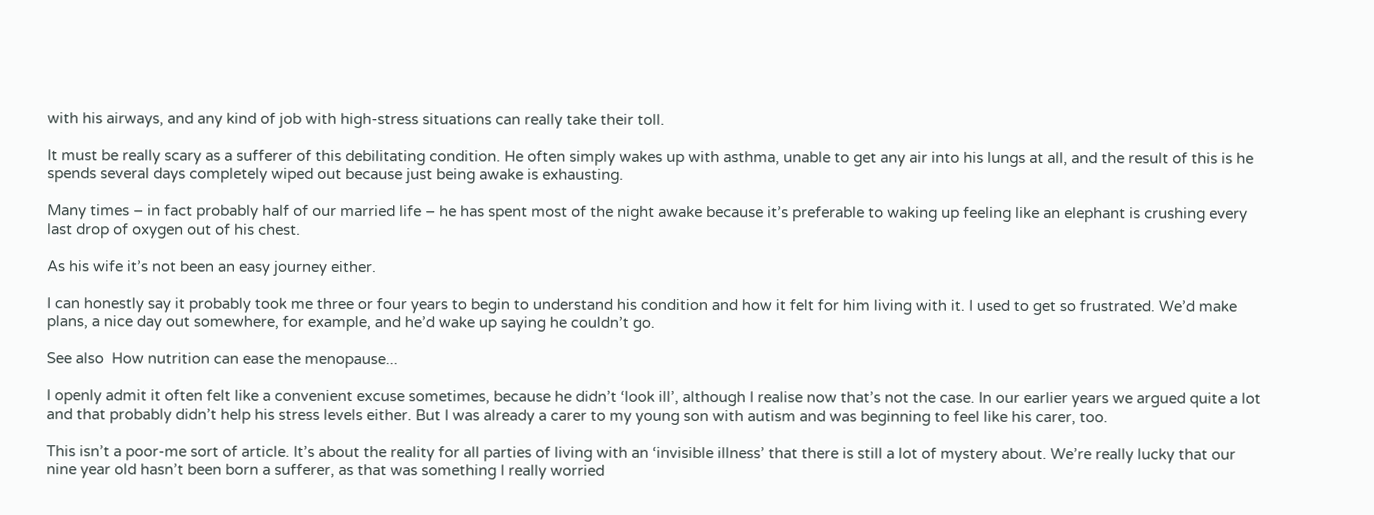with his airways, and any kind of job with high-stress situations can really take their toll.

It must be really scary as a sufferer of this debilitating condition. He often simply wakes up with asthma, unable to get any air into his lungs at all, and the result of this is he spends several days completely wiped out because just being awake is exhausting.

Many times – in fact probably half of our married life – he has spent most of the night awake because it’s preferable to waking up feeling like an elephant is crushing every last drop of oxygen out of his chest.

As his wife it’s not been an easy journey either.

I can honestly say it probably took me three or four years to begin to understand his condition and how it felt for him living with it. I used to get so frustrated. We’d make plans, a nice day out somewhere, for example, and he’d wake up saying he couldn’t go.

See also  How nutrition can ease the menopause...

I openly admit it often felt like a convenient excuse sometimes, because he didn’t ‘look ill’, although I realise now that’s not the case. In our earlier years we argued quite a lot and that probably didn’t help his stress levels either. But I was already a carer to my young son with autism and was beginning to feel like his carer, too.

This isn’t a poor-me sort of article. It’s about the reality for all parties of living with an ‘invisible illness’ that there is still a lot of mystery about. We’re really lucky that our nine year old hasn’t been born a sufferer, as that was something I really worried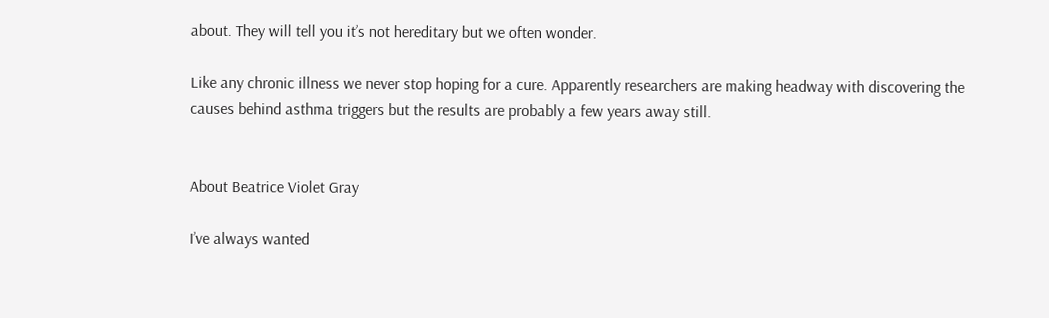about. They will tell you it’s not hereditary but we often wonder.

Like any chronic illness we never stop hoping for a cure. Apparently researchers are making headway with discovering the causes behind asthma triggers but the results are probably a few years away still.


About Beatrice Violet Gray

I’ve always wanted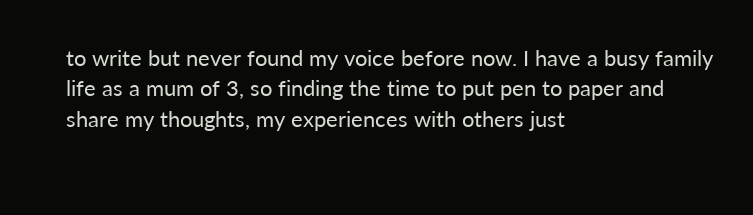to write but never found my voice before now. I have a busy family life as a mum of 3, so finding the time to put pen to paper and share my thoughts, my experiences with others just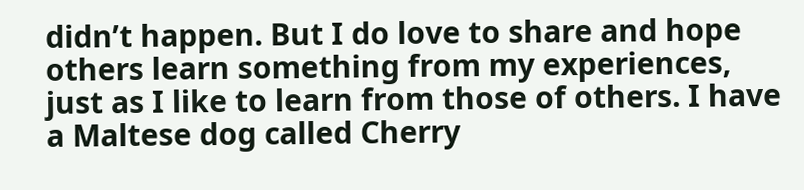didn’t happen. But I do love to share and hope others learn something from my experiences, just as I like to learn from those of others. I have a Maltese dog called Cherry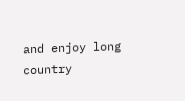and enjoy long country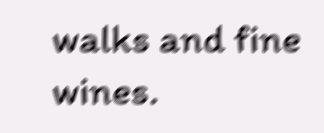walks and fine wines.